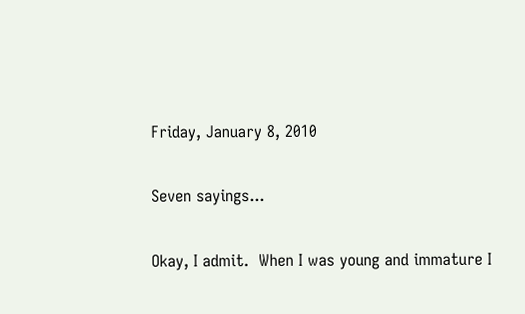Friday, January 8, 2010

Seven sayings...

Okay, I admit.  When I was young and immature I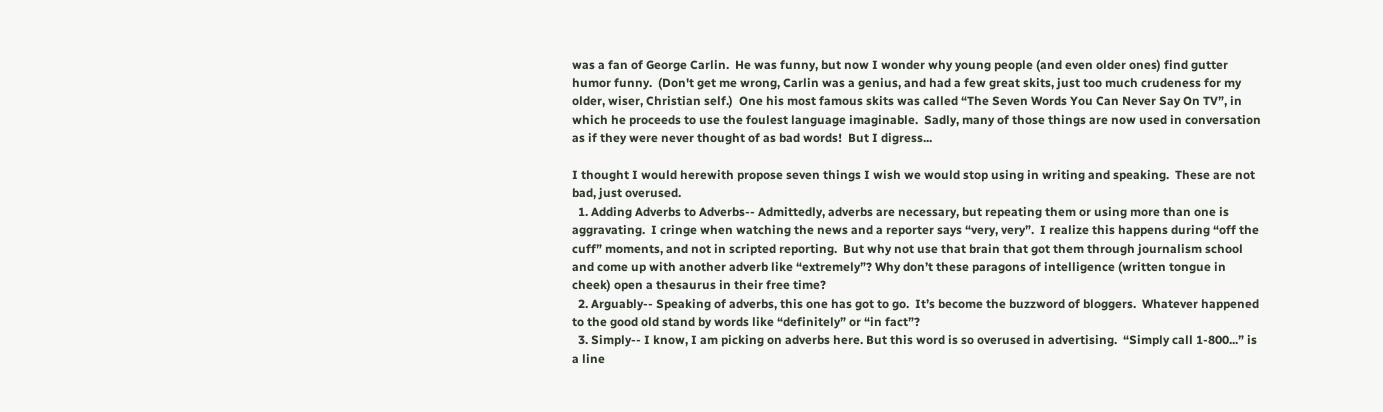was a fan of George Carlin.  He was funny, but now I wonder why young people (and even older ones) find gutter humor funny.  (Don't get me wrong, Carlin was a genius, and had a few great skits, just too much crudeness for my older, wiser, Christian self.)  One his most famous skits was called “The Seven Words You Can Never Say On TV”, in which he proceeds to use the foulest language imaginable.  Sadly, many of those things are now used in conversation as if they were never thought of as bad words!  But I digress...

I thought I would herewith propose seven things I wish we would stop using in writing and speaking.  These are not bad, just overused.
  1. Adding Adverbs to Adverbs-- Admittedly, adverbs are necessary, but repeating them or using more than one is aggravating.  I cringe when watching the news and a reporter says “very, very”.  I realize this happens during “off the cuff” moments, and not in scripted reporting.  But why not use that brain that got them through journalism school and come up with another adverb like “extremely”? Why don’t these paragons of intelligence (written tongue in cheek) open a thesaurus in their free time?
  2. Arguably-- Speaking of adverbs, this one has got to go.  It’s become the buzzword of bloggers.  Whatever happened to the good old stand by words like “definitely” or “in fact”?
  3. Simply-- I know, I am picking on adverbs here. But this word is so overused in advertising.  “Simply call 1-800...” is a line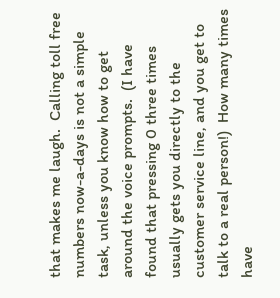that makes me laugh.  Calling toll free numbers now-a-days is not a simple task, unless you know how to get around the voice prompts.  (I have found that pressing 0 three times usually gets you directly to the customer service line, and you get to talk to a real person!)  How many times have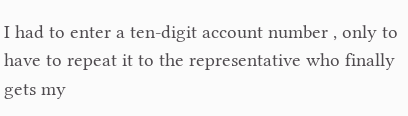I had to enter a ten-digit account number , only to have to repeat it to the representative who finally gets my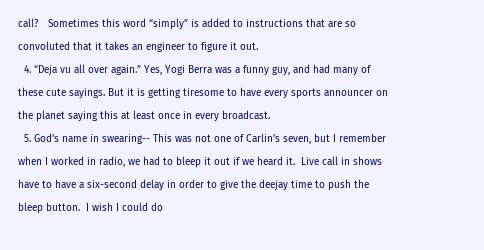call?   Sometimes this word “simply” is added to instructions that are so convoluted that it takes an engineer to figure it out.
  4. “Deja vu all over again.” Yes, Yogi Berra was a funny guy, and had many of these cute sayings. But it is getting tiresome to have every sports announcer on the planet saying this at least once in every broadcast.
  5. God’s name in swearing-- This was not one of Carlin’s seven, but I remember when I worked in radio, we had to bleep it out if we heard it.  Live call in shows have to have a six-second delay in order to give the deejay time to push the bleep button.  I wish I could do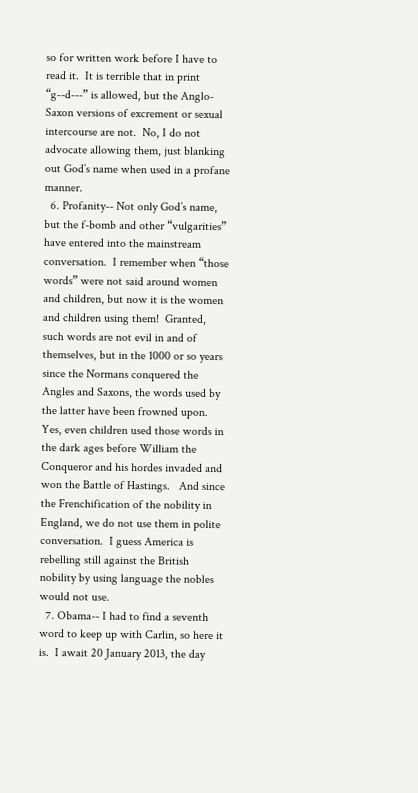so for written work before I have to read it.  It is terrible that in print “g--d---” is allowed, but the Anglo-Saxon versions of excrement or sexual intercourse are not.  No, I do not advocate allowing them, just blanking out God’s name when used in a profane manner.
  6. Profanity-- Not only God’s name, but the f-bomb and other “vulgarities” have entered into the mainstream conversation.  I remember when “those words” were not said around women and children, but now it is the women and children using them!  Granted, such words are not evil in and of themselves, but in the 1000 or so years since the Normans conquered the Angles and Saxons, the words used by the latter have been frowned upon.  Yes, even children used those words in the dark ages before William the Conqueror and his hordes invaded and won the Battle of Hastings.   And since the Frenchification of the nobility in England, we do not use them in polite conversation.  I guess America is rebelling still against the British nobility by using language the nobles would not use.
  7. Obama-- I had to find a seventh word to keep up with Carlin, so here it is.  I await 20 January 2013, the day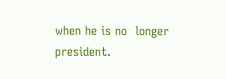when he is no  longer president.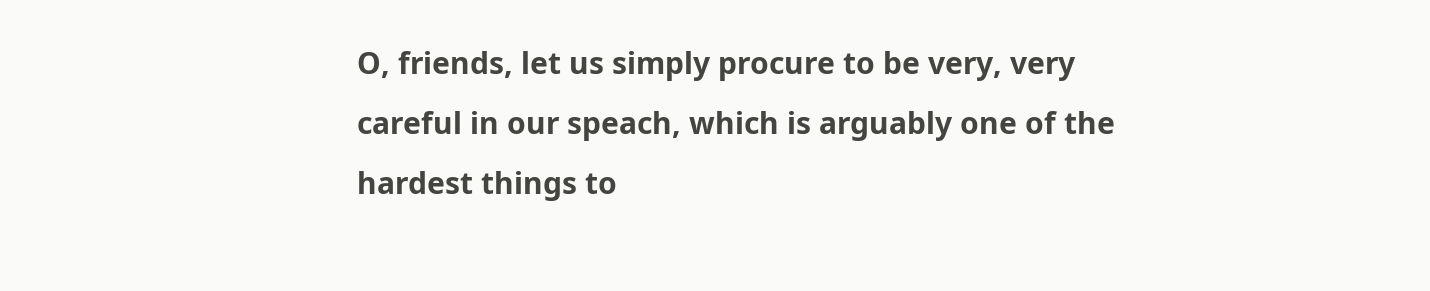O, friends, let us simply procure to be very, very careful in our speach, which is arguably one of the hardest things to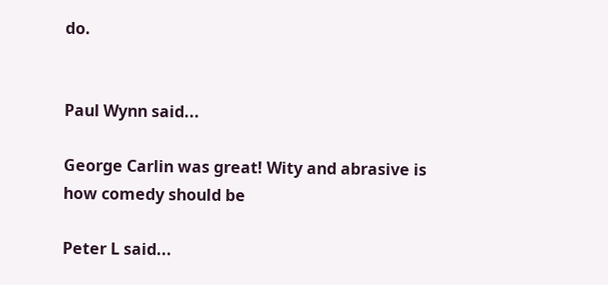do.


Paul Wynn said...

George Carlin was great! Wity and abrasive is how comedy should be

Peter L said...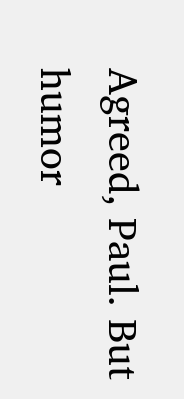Agreed, Paul. But humor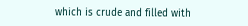which is crude and filled with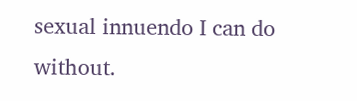sexual innuendo I can do without.